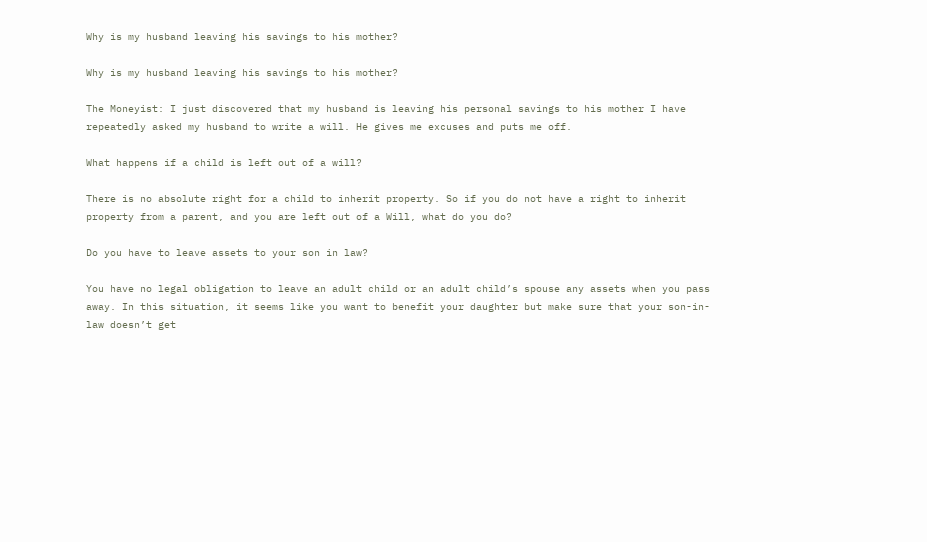Why is my husband leaving his savings to his mother?

Why is my husband leaving his savings to his mother?

The Moneyist: I just discovered that my husband is leaving his personal savings to his mother I have repeatedly asked my husband to write a will. He gives me excuses and puts me off.

What happens if a child is left out of a will?

There is no absolute right for a child to inherit property. So if you do not have a right to inherit property from a parent, and you are left out of a Will, what do you do?

Do you have to leave assets to your son in law?

You have no legal obligation to leave an adult child or an adult child’s spouse any assets when you pass away. In this situation, it seems like you want to benefit your daughter but make sure that your son-in-law doesn’t get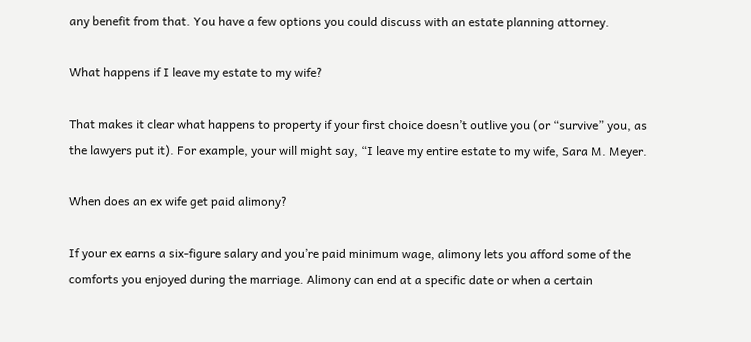any benefit from that. You have a few options you could discuss with an estate planning attorney.

What happens if I leave my estate to my wife?

That makes it clear what happens to property if your first choice doesn’t outlive you (or “survive” you, as the lawyers put it). For example, your will might say, “I leave my entire estate to my wife, Sara M. Meyer.

When does an ex wife get paid alimony?

If your ex earns a six-figure salary and you’re paid minimum wage, alimony lets you afford some of the comforts you enjoyed during the marriage. Alimony can end at a specific date or when a certain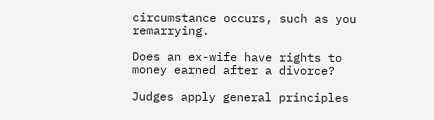circumstance occurs, such as you remarrying.

Does an ex-wife have rights to money earned after a divorce?

Judges apply general principles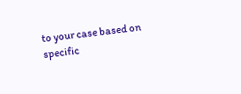to your case based on specific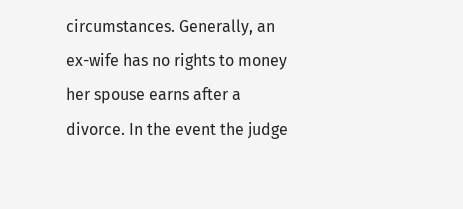circumstances. Generally, an ex-wife has no rights to money her spouse earns after a divorce. In the event the judge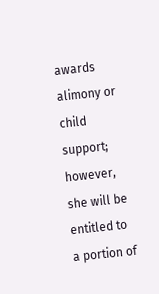awards alimony or child support; however, she will be entitled to a portion of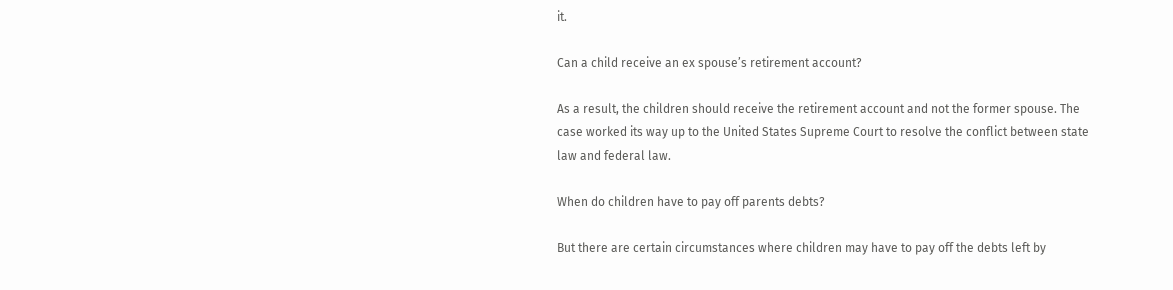it.

Can a child receive an ex spouse’s retirement account?

As a result, the children should receive the retirement account and not the former spouse. The case worked its way up to the United States Supreme Court to resolve the conflict between state law and federal law.

When do children have to pay off parents debts?

But there are certain circumstances where children may have to pay off the debts left by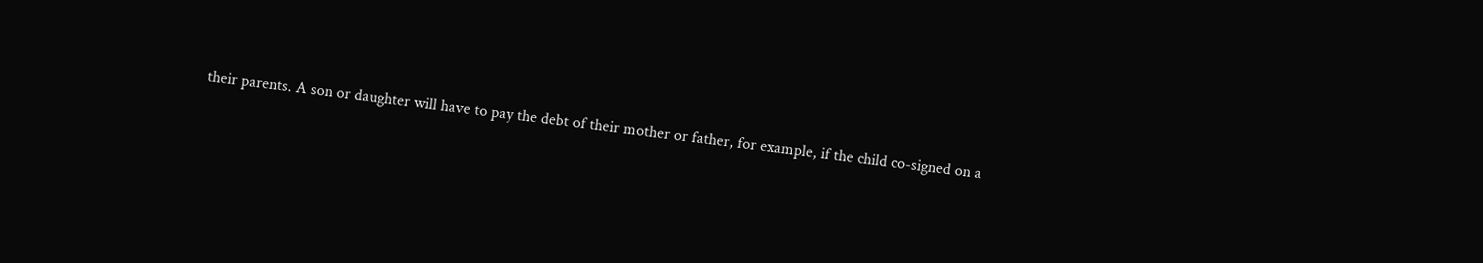their parents. A son or daughter will have to pay the debt of their mother or father, for example, if the child co-signed on a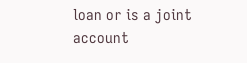loan or is a joint account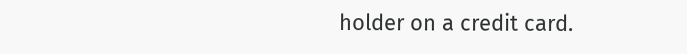holder on a credit card.